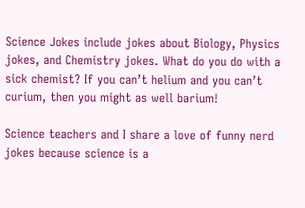Science Jokes include jokes about Biology, Physics jokes, and Chemistry jokes. What do you do with a sick chemist? If you can’t helium and you can’t curium, then you might as well barium!

Science teachers and I share a love of funny nerd jokes because science is a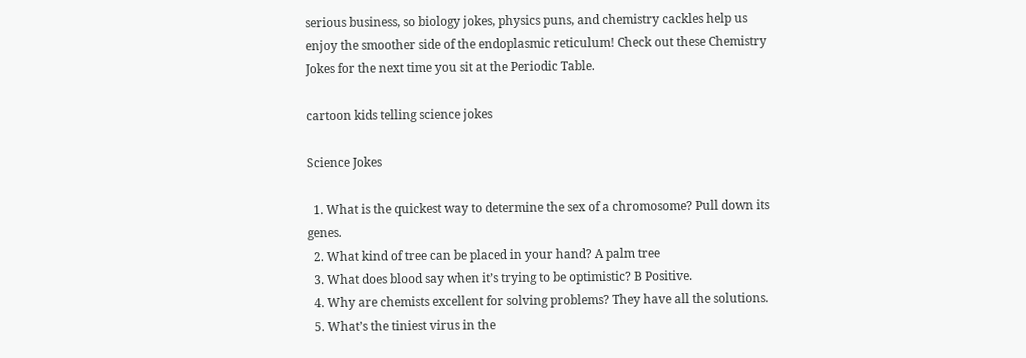serious business, so biology jokes, physics puns, and chemistry cackles help us enjoy the smoother side of the endoplasmic reticulum! Check out these Chemistry Jokes for the next time you sit at the Periodic Table.

cartoon kids telling science jokes

Science Jokes

  1. What is the quickest way to determine the sex of a chromosome? Pull down its genes.
  2. What kind of tree can be placed in your hand? A palm tree
  3. What does blood say when it’s trying to be optimistic? B Positive.
  4. Why are chemists excellent for solving problems? They have all the solutions.
  5. What’s the tiniest virus in the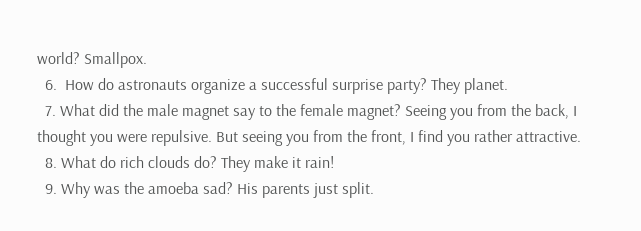world? Smallpox.
  6.  How do astronauts organize a successful surprise party? They planet.
  7. What did the male magnet say to the female magnet? Seeing you from the back, I thought you were repulsive. But seeing you from the front, I find you rather attractive.
  8. What do rich clouds do? They make it rain!
  9. Why was the amoeba sad? His parents just split.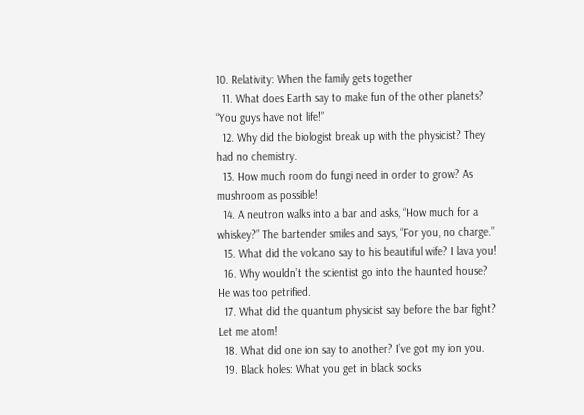10. Relativity: When the family gets together
  11. What does Earth say to make fun of the other planets? “You guys have not life!”
  12. Why did the biologist break up with the physicist? They had no chemistry.
  13. How much room do fungi need in order to grow? As mushroom as possible!
  14. A neutron walks into a bar and asks, “How much for a whiskey?” The bartender smiles and says, “For you, no charge.”
  15. What did the volcano say to his beautiful wife? I lava you!
  16. Why wouldn’t the scientist go into the haunted house? He was too petrified.
  17. What did the quantum physicist say before the bar fight? Let me atom!
  18. What did one ion say to another? I’ve got my ion you.
  19. Black holes: What you get in black socks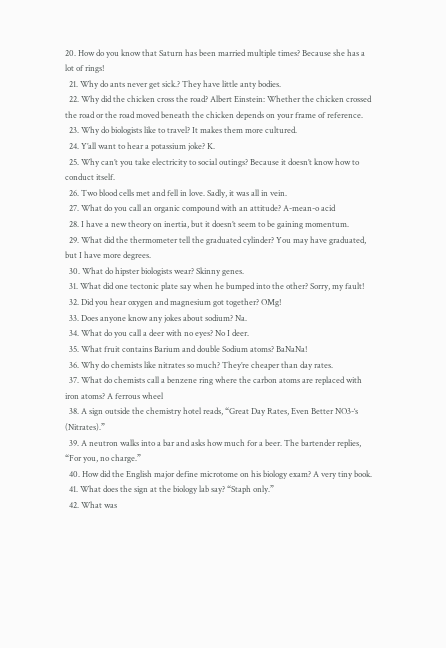20. How do you know that Saturn has been married multiple times? Because she has a lot of rings!
  21. Why do ants never get sick.? They have little anty bodies.
  22. Why did the chicken cross the road? Albert Einstein: Whether the chicken crossed the road or the road moved beneath the chicken depends on your frame of reference.
  23. Why do biologists like to travel? It makes them more cultured.
  24. Y’all want to hear a potassium joke? K.
  25. Why can’t you take electricity to social outings? Because it doesn’t know how to conduct itself.
  26. Two blood cells met and fell in love. Sadly, it was all in vein.
  27. What do you call an organic compound with an attitude? A-mean-o acid
  28. I have a new theory on inertia, but it doesn’t seem to be gaining momentum.
  29. What did the thermometer tell the graduated cylinder? You may have graduated, but I have more degrees.
  30. What do hipster biologists wear? Skinny genes.
  31. What did one tectonic plate say when he bumped into the other? Sorry, my fault!
  32. Did you hear oxygen and magnesium got together? OMg!
  33. Does anyone know any jokes about sodium? Na.
  34. What do you call a deer with no eyes? No I deer.
  35. What fruit contains Barium and double Sodium atoms? BaNaNa!
  36. Why do chemists like nitrates so much? They’re cheaper than day rates.
  37. What do chemists call a benzene ring where the carbon atoms are replaced with iron atoms? A ferrous wheel
  38. A sign outside the chemistry hotel reads, “Great Day Rates, Even Better NO3-‘s (Nitrates).”
  39. A neutron walks into a bar and asks how much for a beer. The bartender replies, “For you, no charge.”
  40. How did the English major define microtome on his biology exam? A very tiny book.
  41. What does the sign at the biology lab say? “Staph only.”
  42. What was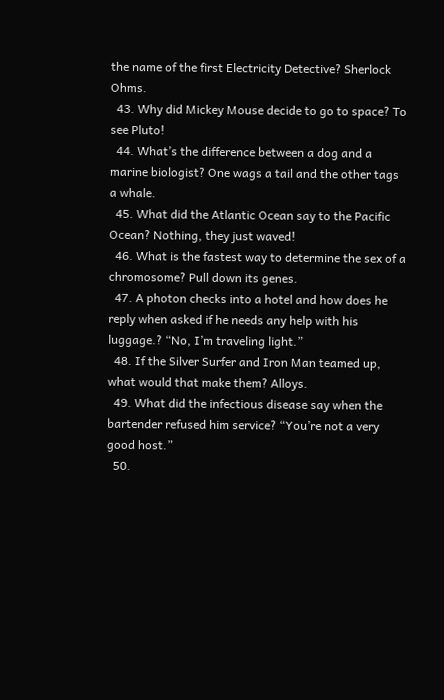the name of the first Electricity Detective? Sherlock Ohms.
  43. Why did Mickey Mouse decide to go to space? To see Pluto!
  44. What’s the difference between a dog and a marine biologist? One wags a tail and the other tags a whale.
  45. What did the Atlantic Ocean say to the Pacific Ocean? Nothing, they just waved!
  46. What is the fastest way to determine the sex of a chromosome? Pull down its genes.
  47. A photon checks into a hotel and how does he reply when asked if he needs any help with his luggage.? “No, I’m traveling light.”
  48. If the Silver Surfer and Iron Man teamed up, what would that make them? Alloys.
  49. What did the infectious disease say when the bartender refused him service? “You’re not a very good host.”
  50.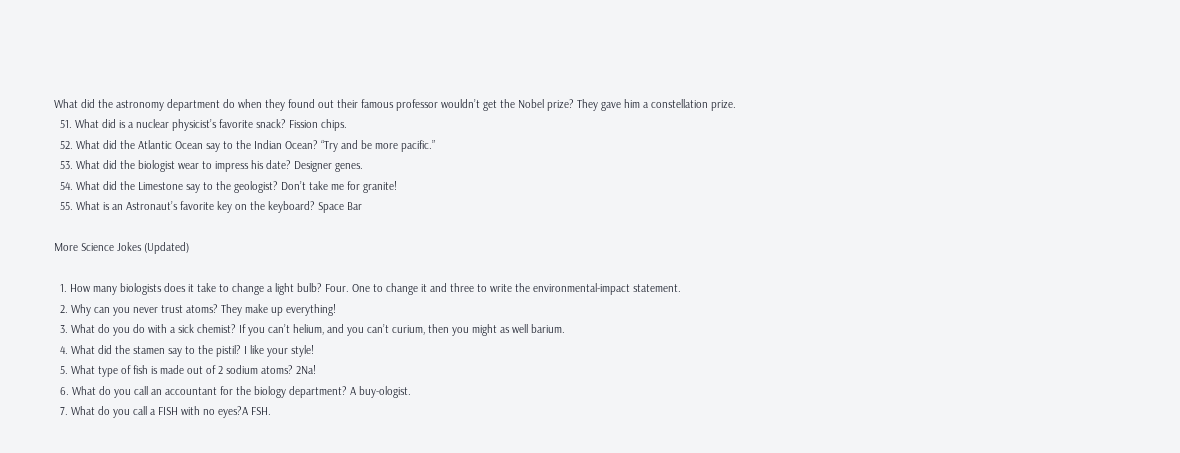What did the astronomy department do when they found out their famous professor wouldn’t get the Nobel prize? They gave him a constellation prize.
  51. What did is a nuclear physicist’s favorite snack? Fission chips.
  52. What did the Atlantic Ocean say to the Indian Ocean? “Try and be more pacific.”
  53. What did the biologist wear to impress his date? Designer genes.
  54. What did the Limestone say to the geologist? Don’t take me for granite!
  55. What is an Astronaut’s favorite key on the keyboard? Space Bar

More Science Jokes (Updated)

  1. How many biologists does it take to change a light bulb? Four. One to change it and three to write the environmental-impact statement.
  2. Why can you never trust atoms? They make up everything!
  3. What do you do with a sick chemist? If you can’t helium, and you can’t curium, then you might as well barium.
  4. What did the stamen say to the pistil? I like your style!
  5. What type of fish is made out of 2 sodium atoms? 2Na!
  6. What do you call an accountant for the biology department? A buy-ologist.
  7. What do you call a FISH with no eyes?A FSH.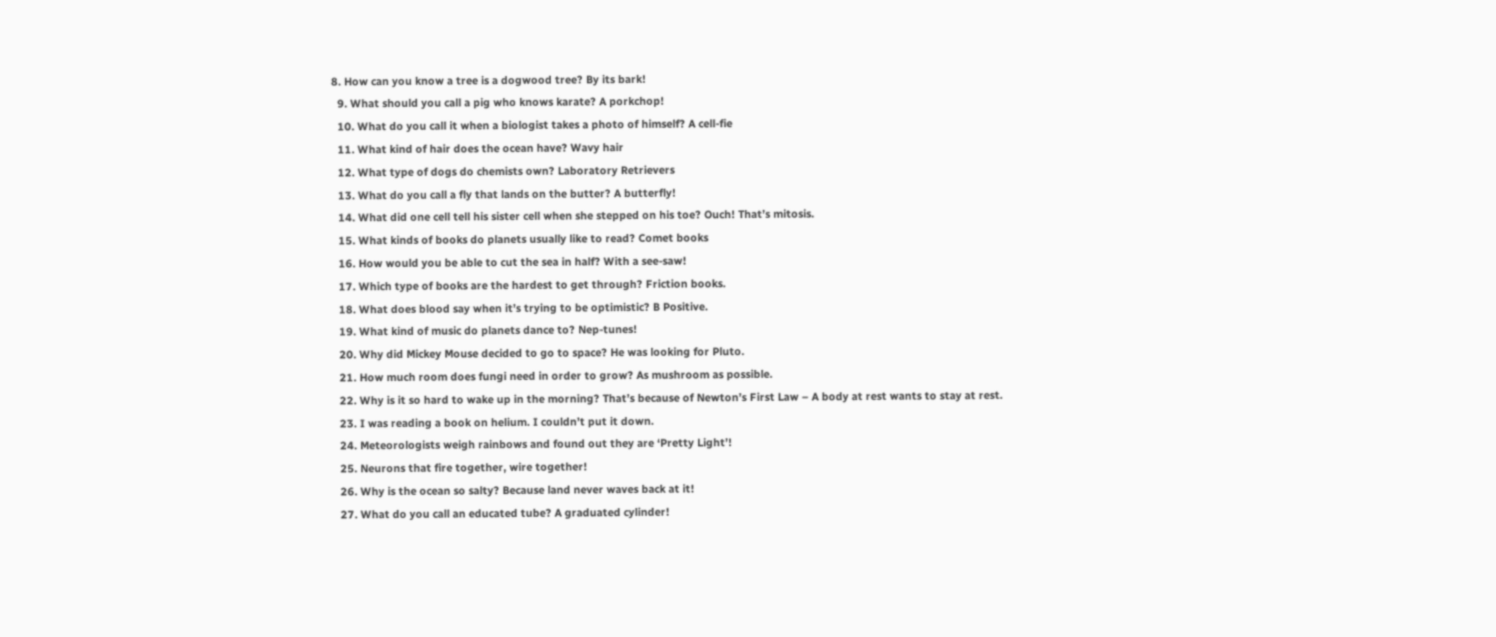8. How can you know a tree is a dogwood tree? By its bark!
  9. What should you call a pig who knows karate? A porkchop!
  10. What do you call it when a biologist takes a photo of himself? A cell-fie
  11. What kind of hair does the ocean have? Wavy hair
  12. What type of dogs do chemists own? Laboratory Retrievers
  13. What do you call a fly that lands on the butter? A butterfly!
  14. What did one cell tell his sister cell when she stepped on his toe? Ouch! That’s mitosis.
  15. What kinds of books do planets usually like to read? Comet books
  16. How would you be able to cut the sea in half? With a see-saw!
  17. Which type of books are the hardest to get through? Friction books.
  18. What does blood say when it’s trying to be optimistic? B Positive.
  19. What kind of music do planets dance to? Nep-tunes!
  20. Why did Mickey Mouse decided to go to space? He was looking for Pluto.
  21. How much room does fungi need in order to grow? As mushroom as possible.
  22. Why is it so hard to wake up in the morning? That’s because of Newton’s First Law – A body at rest wants to stay at rest.
  23. I was reading a book on helium. I couldn’t put it down.
  24. Meteorologists weigh rainbows and found out they are ‘Pretty Light’!
  25. Neurons that fire together, wire together!
  26. Why is the ocean so salty? Because land never waves back at it!
  27. What do you call an educated tube? A graduated cylinder!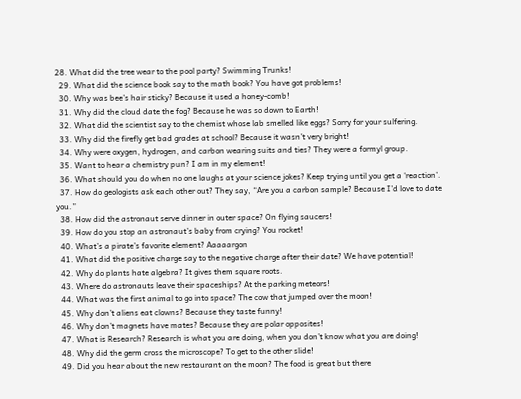28. What did the tree wear to the pool party? Swimming Trunks!
  29. What did the science book say to the math book? You have got problems!
  30. Why was bee’s hair sticky? Because it used a honey-comb!
  31. Why did the cloud date the fog? Because he was so down to Earth!
  32. What did the scientist say to the chemist whose lab smelled like eggs? Sorry for your sulfering.
  33. Why did the firefly get bad grades at school? Because it wasn’t very bright!
  34. Why were oxygen, hydrogen, and carbon wearing suits and ties? They were a formyl group.
  35. Want to hear a chemistry pun? I am in my element!
  36. What should you do when no one laughs at your science jokes? Keep trying until you get a ‘reaction’.
  37. How do geologists ask each other out? They say, “Are you a carbon sample? Because I’d love to date you.”
  38. How did the astronaut serve dinner in outer space? On flying saucers!
  39. How do you stop an astronaut’s baby from crying? You rocket!
  40. What’s a pirate’s favorite element? Aaaaargon
  41. What did the positive charge say to the negative charge after their date? We have potential!
  42. Why do plants hate algebra? It gives them square roots.
  43. Where do astronauts leave their spaceships? At the parking meteors!
  44. What was the first animal to go into space? The cow that jumped over the moon!
  45. Why don’t aliens eat clowns? Because they taste funny!
  46. Why don’t magnets have mates? Because they are polar opposites!
  47. What is Research? Research is what you are doing, when you don’t know what you are doing!
  48. Why did the germ cross the microscope? To get to the other slide!
  49. Did you hear about the new restaurant on the moon? The food is great but there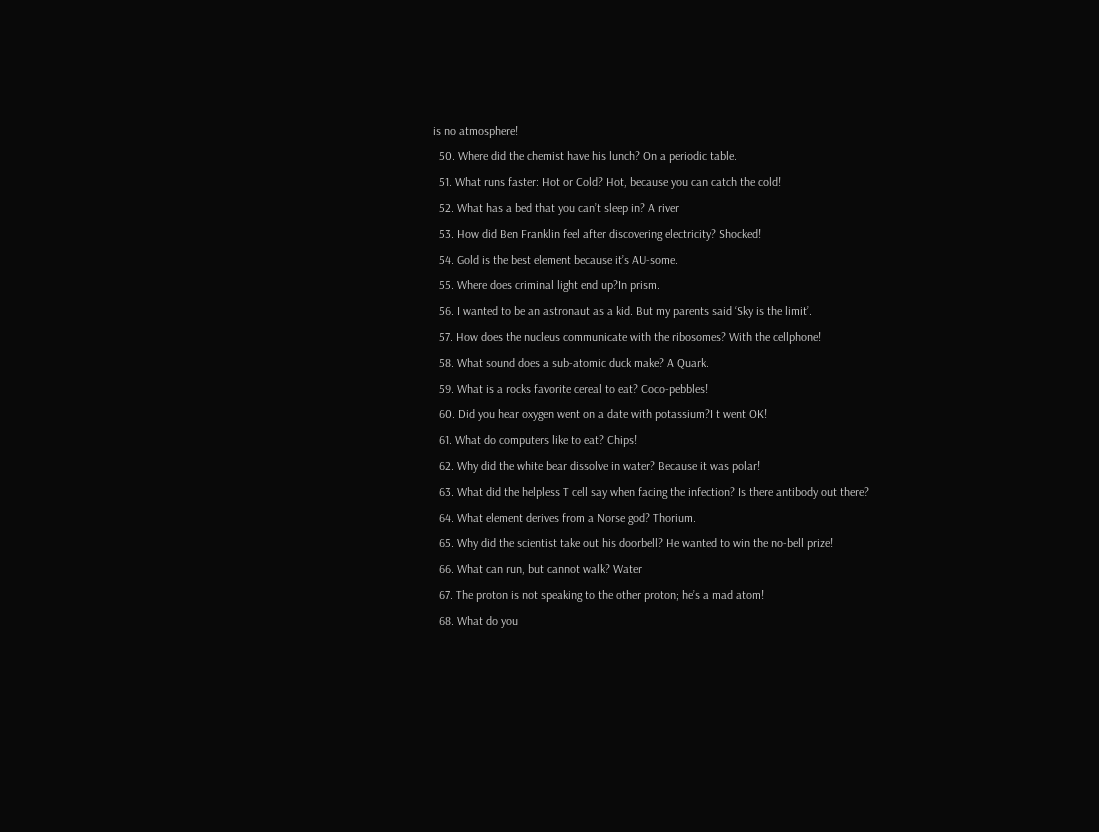is no atmosphere!
  50. Where did the chemist have his lunch? On a periodic table.
  51. What runs faster: Hot or Cold? Hot, because you can catch the cold!
  52. What has a bed that you can’t sleep in? A river
  53. How did Ben Franklin feel after discovering electricity? Shocked!
  54. Gold is the best element because it’s AU-some.
  55. Where does criminal light end up?In prism.
  56. I wanted to be an astronaut as a kid. But my parents said ‘Sky is the limit’.
  57. How does the nucleus communicate with the ribosomes? With the cellphone!
  58. What sound does a sub-atomic duck make? A Quark.
  59. What is a rocks favorite cereal to eat? Coco-pebbles!
  60. Did you hear oxygen went on a date with potassium?I t went OK!
  61. What do computers like to eat? Chips!
  62. Why did the white bear dissolve in water? Because it was polar!
  63. What did the helpless T cell say when facing the infection? Is there antibody out there?
  64. What element derives from a Norse god? Thorium.
  65. Why did the scientist take out his doorbell? He wanted to win the no-bell prize!
  66. What can run, but cannot walk? Water
  67. The proton is not speaking to the other proton; he’s a mad atom!
  68. What do you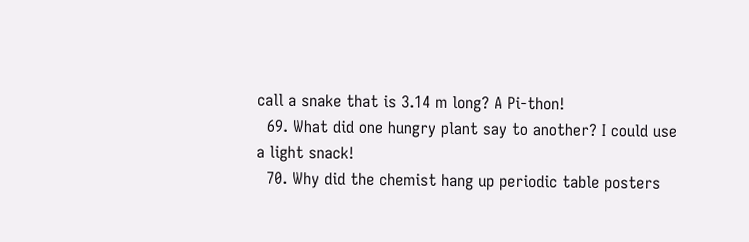call a snake that is 3.14 m long? A Pi-thon!
  69. What did one hungry plant say to another? I could use a light snack!
  70. Why did the chemist hang up periodic table posters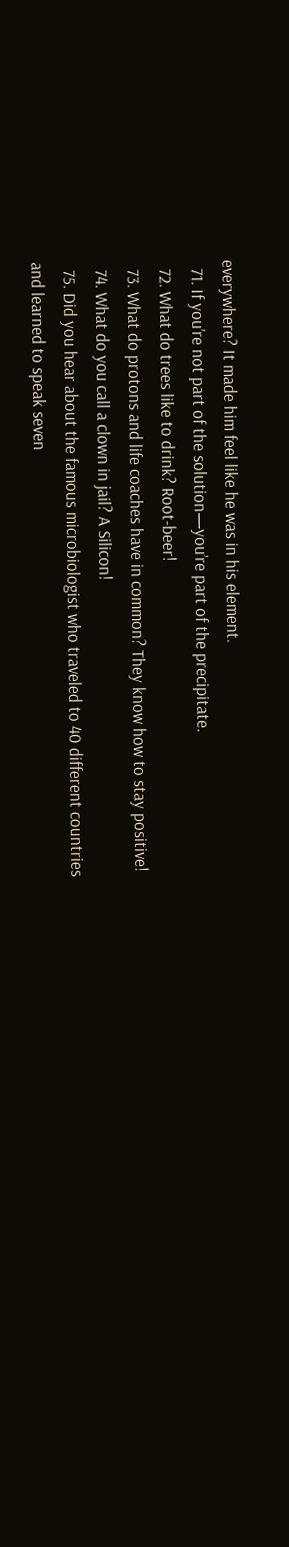everywhere? It made him feel like he was in his element.
  71. If you’re not part of the solution—you’re part of the precipitate.
  72. What do trees like to drink? Root-beer!
  73. What do protons and life coaches have in common? They know how to stay positive!
  74. What do you call a clown in jail? A Silicon!
  75. Did you hear about the famous microbiologist who traveled to 40 different countries and learned to speak seven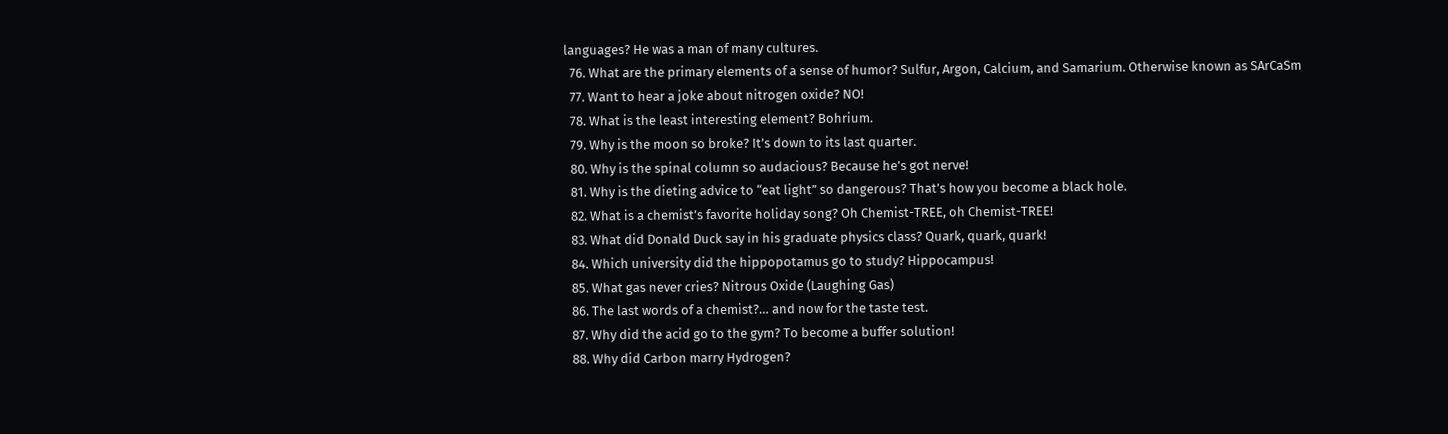languages? He was a man of many cultures.
  76. What are the primary elements of a sense of humor? Sulfur, Argon, Calcium, and Samarium. Otherwise known as SArCaSm
  77. Want to hear a joke about nitrogen oxide? NO!
  78. What is the least interesting element? Bohrium.
  79. Why is the moon so broke? It’s down to its last quarter.
  80. Why is the spinal column so audacious? Because he’s got nerve!
  81. Why is the dieting advice to “eat light” so dangerous? That’s how you become a black hole.
  82. What is a chemist’s favorite holiday song? Oh Chemist-TREE, oh Chemist-TREE!
  83. What did Donald Duck say in his graduate physics class? Quark, quark, quark!
  84. Which university did the hippopotamus go to study? Hippocampus!
  85. What gas never cries? Nitrous Oxide (Laughing Gas)
  86. The last words of a chemist?… and now for the taste test.
  87. Why did the acid go to the gym? To become a buffer solution!
  88. Why did Carbon marry Hydrogen?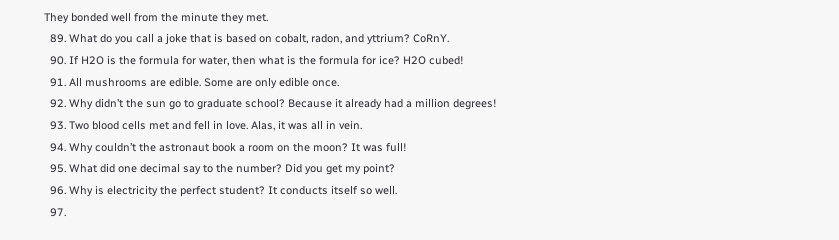They bonded well from the minute they met.
  89. What do you call a joke that is based on cobalt, radon, and yttrium? CoRnY.
  90. If H2O is the formula for water, then what is the formula for ice? H2O cubed!
  91. All mushrooms are edible. Some are only edible once.
  92. Why didn’t the sun go to graduate school? Because it already had a million degrees!
  93. Two blood cells met and fell in love. Alas, it was all in vein.
  94. Why couldn’t the astronaut book a room on the moon? It was full!
  95. What did one decimal say to the number? Did you get my point?
  96. Why is electricity the perfect student? It conducts itself so well.
  97.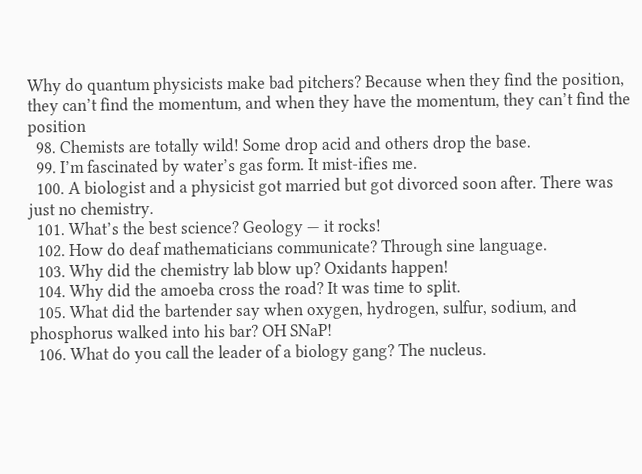Why do quantum physicists make bad pitchers? Because when they find the position, they can’t find the momentum, and when they have the momentum, they can’t find the position
  98. Chemists are totally wild! Some drop acid and others drop the base.
  99. I’m fascinated by water’s gas form. It mist-ifies me.
  100. A biologist and a physicist got married but got divorced soon after. There was just no chemistry.
  101. What’s the best science? Geology — it rocks!
  102. How do deaf mathematicians communicate? Through sine language.
  103. Why did the chemistry lab blow up? Oxidants happen!
  104. Why did the amoeba cross the road? It was time to split.
  105. What did the bartender say when oxygen, hydrogen, sulfur, sodium, and phosphorus walked into his bar? OH SNaP!
  106. What do you call the leader of a biology gang? The nucleus.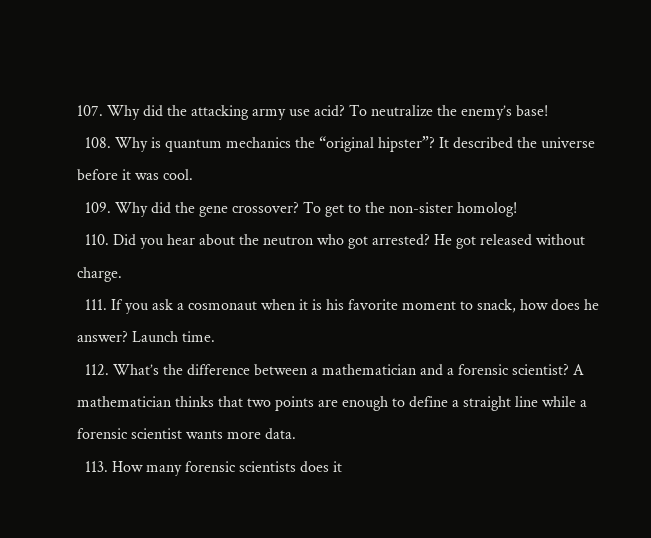107. Why did the attacking army use acid? To neutralize the enemy’s base!
  108. Why is quantum mechanics the “original hipster”? It described the universe before it was cool.
  109. Why did the gene crossover? To get to the non-sister homolog!
  110. Did you hear about the neutron who got arrested? He got released without charge.
  111. If you ask a cosmonaut when it is his favorite moment to snack, how does he answer? Launch time.
  112. What’s the difference between a mathematician and a forensic scientist? A mathematician thinks that two points are enough to define a straight line while a forensic scientist wants more data.
  113. How many forensic scientists does it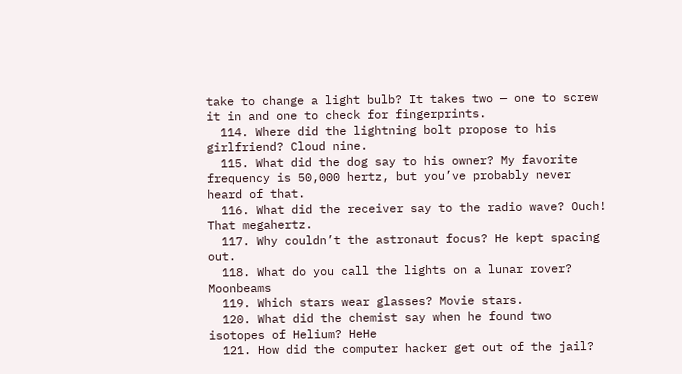take to change a light bulb? It takes two — one to screw it in and one to check for fingerprints.
  114. Where did the lightning bolt propose to his girlfriend? Cloud nine.
  115. What did the dog say to his owner? My favorite frequency is 50,000 hertz, but you’ve probably never heard of that.
  116. What did the receiver say to the radio wave? Ouch! That megahertz.
  117. Why couldn’t the astronaut focus? He kept spacing out.
  118. What do you call the lights on a lunar rover? Moonbeams
  119. Which stars wear glasses? Movie stars.
  120. What did the chemist say when he found two isotopes of Helium? HeHe
  121. How did the computer hacker get out of the jail?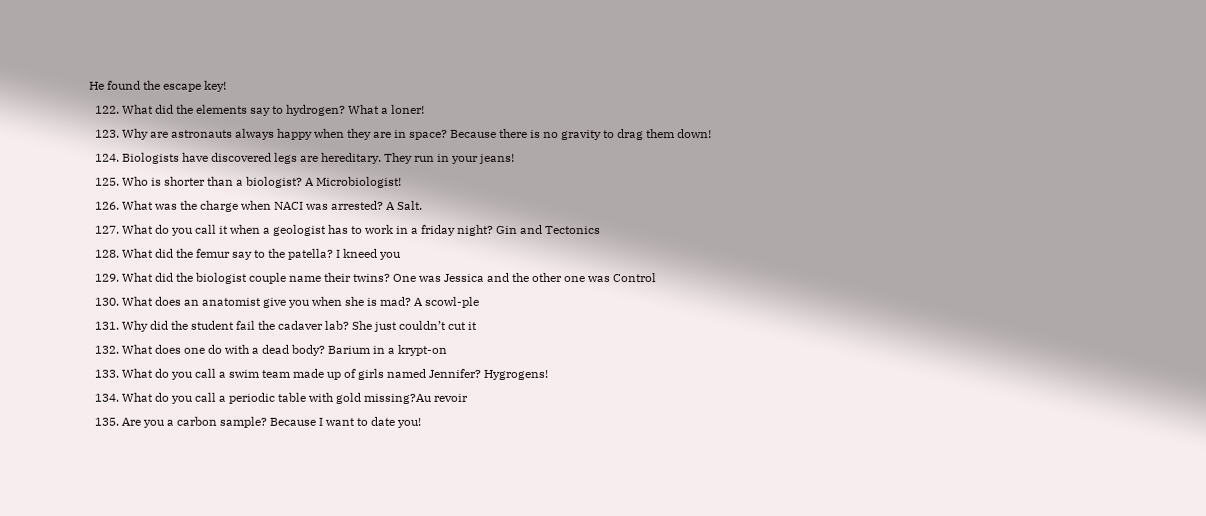He found the escape key!
  122. What did the elements say to hydrogen? What a loner!
  123. Why are astronauts always happy when they are in space? Because there is no gravity to drag them down!
  124. Biologists have discovered legs are hereditary. They run in your jeans!
  125. Who is shorter than a biologist? A Microbiologist!
  126. What was the charge when NACI was arrested? A Salt.
  127. What do you call it when a geologist has to work in a friday night? Gin and Tectonics
  128. What did the femur say to the patella? I kneed you
  129. What did the biologist couple name their twins? One was Jessica and the other one was Control
  130. What does an anatomist give you when she is mad? A scowl-ple
  131. Why did the student fail the cadaver lab? She just couldn’t cut it
  132. What does one do with a dead body? Barium in a krypt-on
  133. What do you call a swim team made up of girls named Jennifer? Hygrogens!
  134. What do you call a periodic table with gold missing?Au revoir
  135. Are you a carbon sample? Because I want to date you!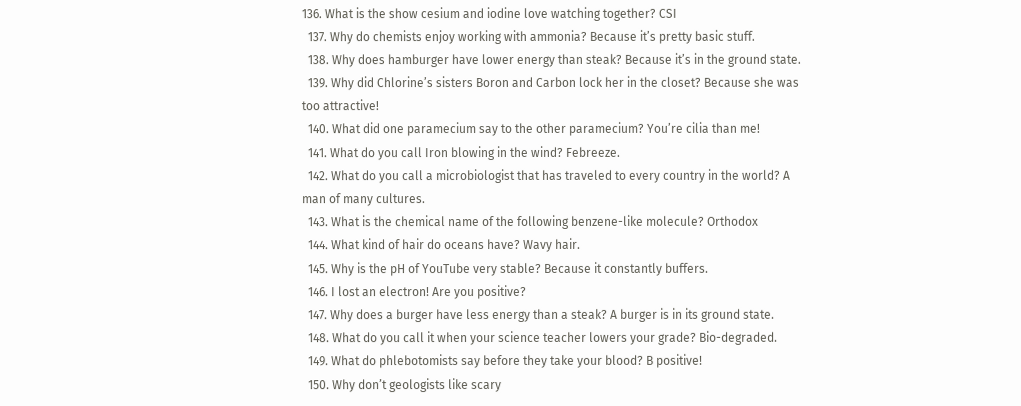136. What is the show cesium and iodine love watching together? CSI
  137. Why do chemists enjoy working with ammonia? Because it’s pretty basic stuff.
  138. Why does hamburger have lower energy than steak? Because it’s in the ground state.
  139. Why did Chlorine’s sisters Boron and Carbon lock her in the closet? Because she was too attractive!
  140. What did one paramecium say to the other paramecium? You’re cilia than me!
  141. What do you call Iron blowing in the wind? Febreeze.
  142. What do you call a microbiologist that has traveled to every country in the world? A man of many cultures.
  143. What is the chemical name of the following benzene-like molecule? Orthodox
  144. What kind of hair do oceans have? Wavy hair.
  145. Why is the pH of YouTube very stable? Because it constantly buffers.
  146. I lost an electron! Are you positive?
  147. Why does a burger have less energy than a steak? A burger is in its ground state.
  148. What do you call it when your science teacher lowers your grade? Bio-degraded.
  149. What do phlebotomists say before they take your blood? B positive!
  150. Why don’t geologists like scary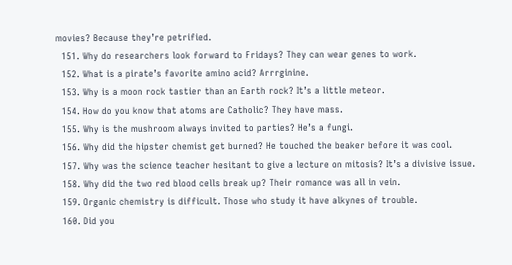movies? Because they’re petrified.
  151. Why do researchers look forward to Fridays? They can wear genes to work.
  152. What is a pirate’s favorite amino acid? Arrrginine.
  153. Why is a moon rock tastier than an Earth rock? It’s a little meteor.
  154. How do you know that atoms are Catholic? They have mass.
  155. Why is the mushroom always invited to parties? He’s a fungi.
  156. Why did the hipster chemist get burned? He touched the beaker before it was cool.
  157. Why was the science teacher hesitant to give a lecture on mitosis? It’s a divisive issue.
  158. Why did the two red blood cells break up? Their romance was all in vein.
  159. Organic chemistry is difficult. Those who study it have alkynes of trouble.
  160. Did you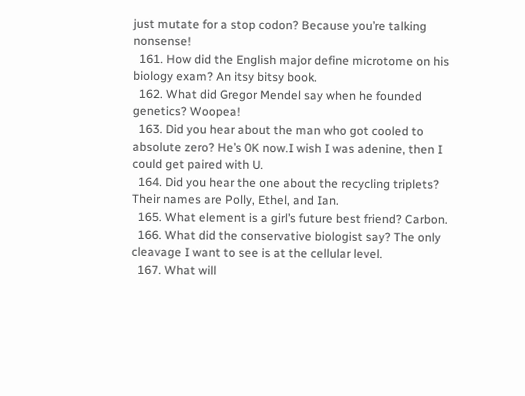just mutate for a stop codon? Because you’re talking nonsense!
  161. How did the English major define microtome on his biology exam? An itsy bitsy book.
  162. What did Gregor Mendel say when he founded genetics? Woopea!
  163. Did you hear about the man who got cooled to absolute zero? He’s 0K now.I wish I was adenine, then I could get paired with U.
  164. Did you hear the one about the recycling triplets? Their names are Polly, Ethel, and Ian.
  165. What element is a girl’s future best friend? Carbon.
  166. What did the conservative biologist say? The only cleavage I want to see is at the cellular level.
  167. What will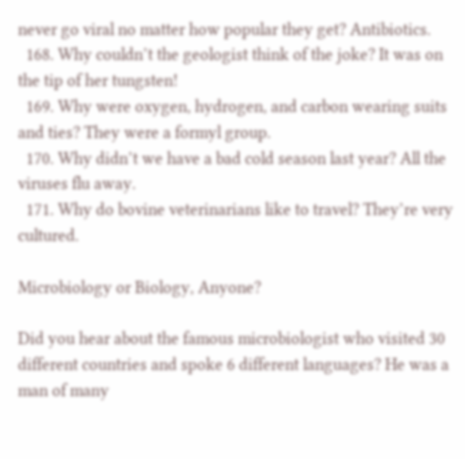never go viral no matter how popular they get? Antibiotics.
  168. Why couldn’t the geologist think of the joke? It was on the tip of her tungsten!
  169. Why were oxygen, hydrogen, and carbon wearing suits and ties? They were a formyl group.
  170. Why didn’t we have a bad cold season last year? All the viruses flu away.
  171. Why do bovine veterinarians like to travel? They’re very cultured.

Microbiology or Biology, Anyone?

Did you hear about the famous microbiologist who visited 30 different countries and spoke 6 different languages? He was a man of many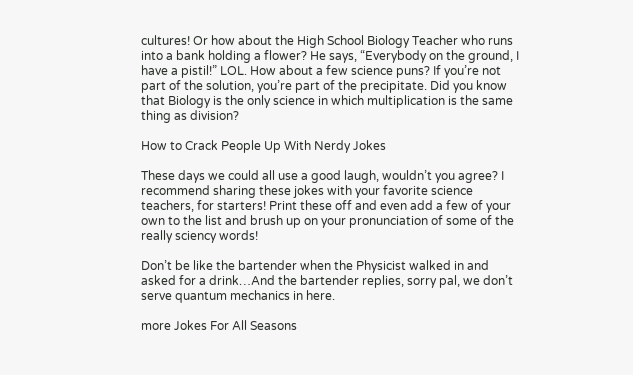cultures! Or how about the High School Biology Teacher who runs into a bank holding a flower? He says, “Everybody on the ground, I have a pistil!” LOL. How about a few science puns? If you’re not part of the solution, you’re part of the precipitate. Did you know that Biology is the only science in which multiplication is the same thing as division?

How to Crack People Up With Nerdy Jokes

These days we could all use a good laugh, wouldn’t you agree? I recommend sharing these jokes with your favorite science teachers, for starters! Print these off and even add a few of your own to the list and brush up on your pronunciation of some of the really sciency words!

Don’t be like the bartender when the Physicist walked in and asked for a drink…And the bartender replies, sorry pal, we don’t serve quantum mechanics in here.

more Jokes For All Seasons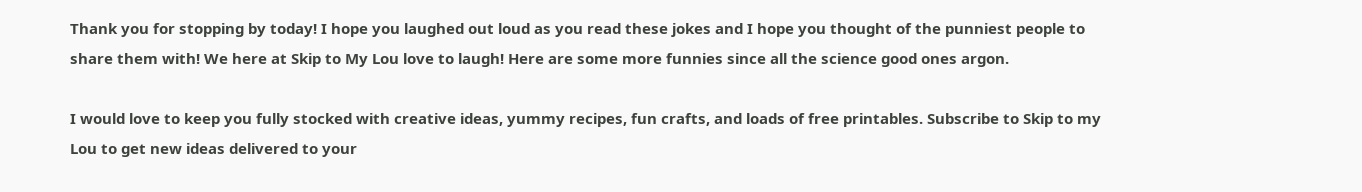Thank you for stopping by today! I hope you laughed out loud as you read these jokes and I hope you thought of the punniest people to share them with! We here at Skip to My Lou love to laugh! Here are some more funnies since all the science good ones argon.

I would love to keep you fully stocked with creative ideas, yummy recipes, fun crafts, and loads of free printables. Subscribe to Skip to my Lou to get new ideas delivered to your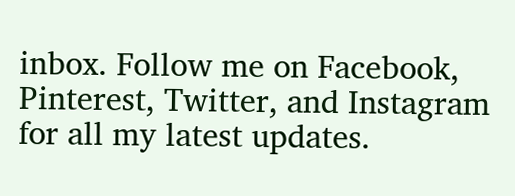inbox. Follow me on Facebook, Pinterest, Twitter, and Instagram for all my latest updates.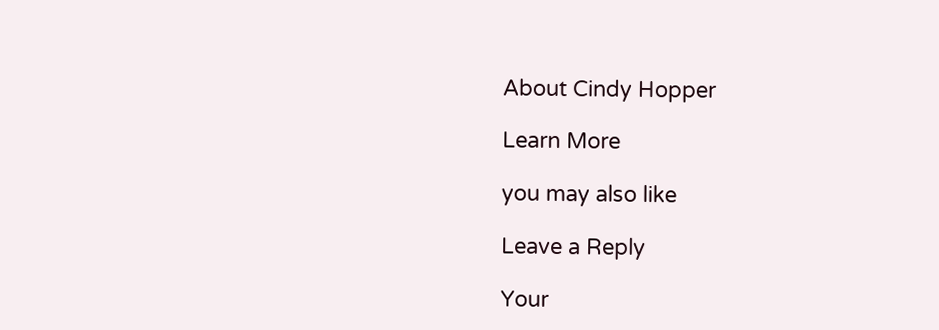About Cindy Hopper

Learn More

you may also like

Leave a Reply

Your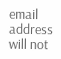email address will not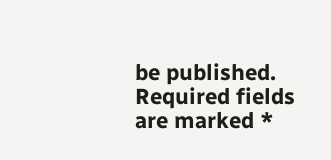be published. Required fields are marked *